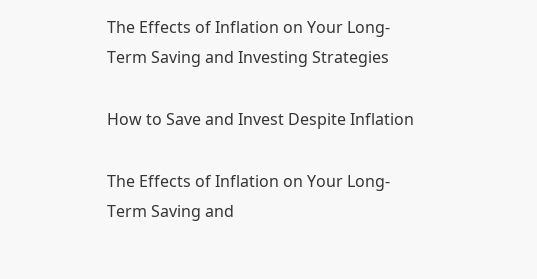The Effects of Inflation on Your Long-Term Saving and Investing Strategies

How to Save and Invest Despite Inflation

The Effects of Inflation on Your Long-Term Saving and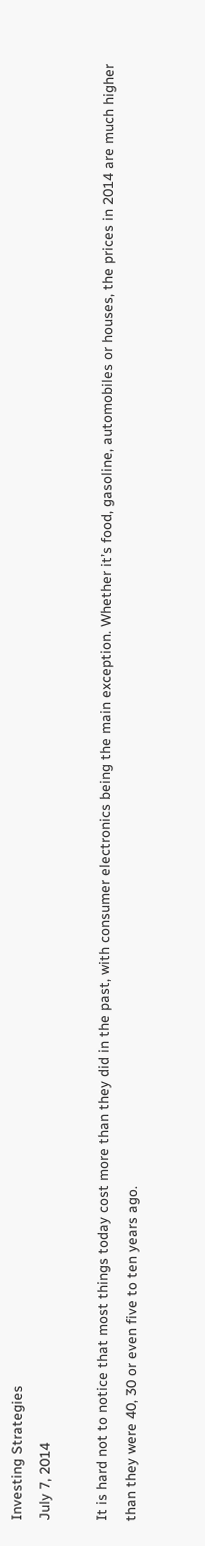Investing Strategies
July 7, 2014

It is hard not to notice that most things today cost more than they did in the past, with consumer electronics being the main exception. Whether it’s food, gasoline, automobiles or houses, the prices in 2014 are much higher than they were 40, 30 or even five to ten years ago.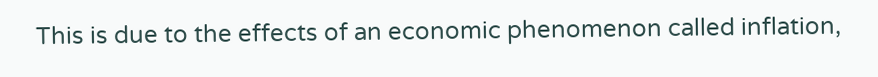This is due to the effects of an economic phenomenon called inflation,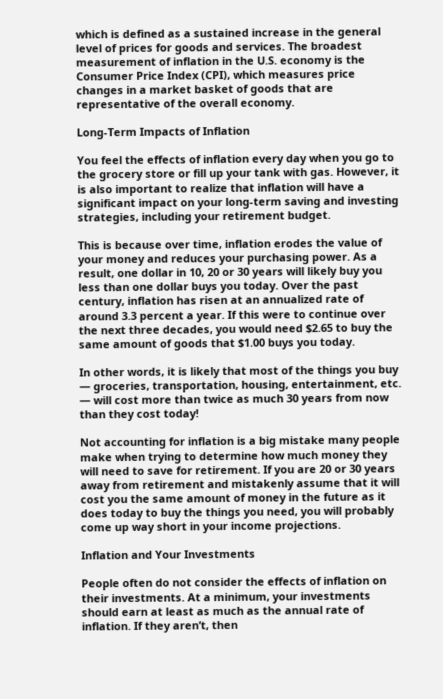which is defined as a sustained increase in the general level of prices for goods and services. The broadest measurement of inflation in the U.S. economy is the Consumer Price Index (CPI), which measures price changes in a market basket of goods that are representative of the overall economy.

Long-Term Impacts of Inflation

You feel the effects of inflation every day when you go to the grocery store or fill up your tank with gas. However, it is also important to realize that inflation will have a significant impact on your long-term saving and investing strategies, including your retirement budget.

This is because over time, inflation erodes the value of your money and reduces your purchasing power. As a result, one dollar in 10, 20 or 30 years will likely buy you less than one dollar buys you today. Over the past century, inflation has risen at an annualized rate of around 3.3 percent a year. If this were to continue over the next three decades, you would need $2.65 to buy the same amount of goods that $1.00 buys you today.

In other words, it is likely that most of the things you buy — groceries, transportation, housing, entertainment, etc. — will cost more than twice as much 30 years from now than they cost today!

Not accounting for inflation is a big mistake many people make when trying to determine how much money they will need to save for retirement. If you are 20 or 30 years away from retirement and mistakenly assume that it will cost you the same amount of money in the future as it does today to buy the things you need, you will probably come up way short in your income projections.

Inflation and Your Investments

People often do not consider the effects of inflation on their investments. At a minimum, your investments should earn at least as much as the annual rate of inflation. If they aren’t, then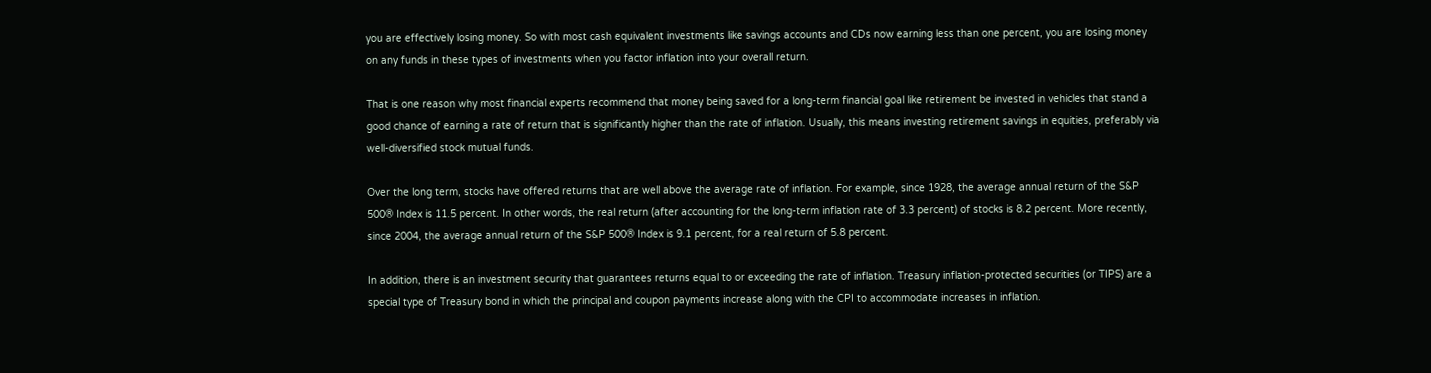you are effectively losing money. So with most cash equivalent investments like savings accounts and CDs now earning less than one percent, you are losing money on any funds in these types of investments when you factor inflation into your overall return.

That is one reason why most financial experts recommend that money being saved for a long-term financial goal like retirement be invested in vehicles that stand a good chance of earning a rate of return that is significantly higher than the rate of inflation. Usually, this means investing retirement savings in equities, preferably via well-diversified stock mutual funds.

Over the long term, stocks have offered returns that are well above the average rate of inflation. For example, since 1928, the average annual return of the S&P 500® Index is 11.5 percent. In other words, the real return (after accounting for the long-term inflation rate of 3.3 percent) of stocks is 8.2 percent. More recently, since 2004, the average annual return of the S&P 500® Index is 9.1 percent, for a real return of 5.8 percent.

In addition, there is an investment security that guarantees returns equal to or exceeding the rate of inflation. Treasury inflation-protected securities (or TIPS) are a special type of Treasury bond in which the principal and coupon payments increase along with the CPI to accommodate increases in inflation.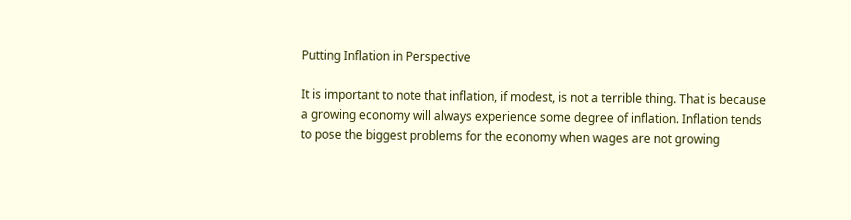Putting Inflation in Perspective

It is important to note that inflation, if modest, is not a terrible thing. That is because a growing economy will always experience some degree of inflation. Inflation tends to pose the biggest problems for the economy when wages are not growing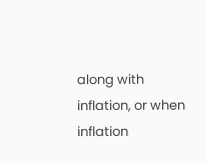along with inflation, or when inflation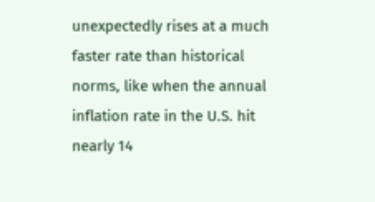unexpectedly rises at a much faster rate than historical norms, like when the annual inflation rate in the U.S. hit nearly 14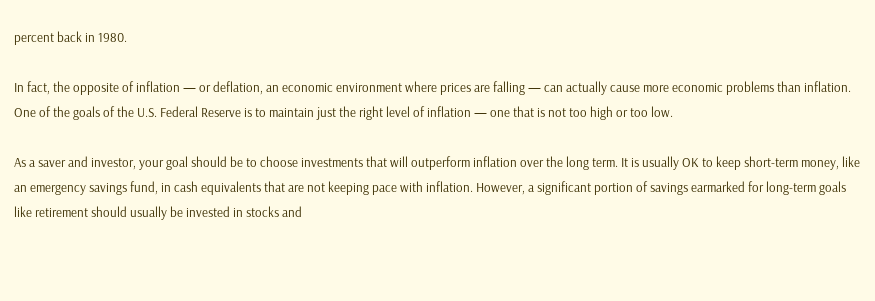percent back in 1980.

In fact, the opposite of inflation — or deflation, an economic environment where prices are falling — can actually cause more economic problems than inflation. One of the goals of the U.S. Federal Reserve is to maintain just the right level of inflation — one that is not too high or too low.

As a saver and investor, your goal should be to choose investments that will outperform inflation over the long term. It is usually OK to keep short-term money, like an emergency savings fund, in cash equivalents that are not keeping pace with inflation. However, a significant portion of savings earmarked for long-term goals like retirement should usually be invested in stocks and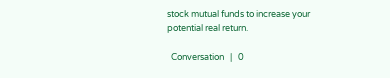stock mutual funds to increase your potential real return.

  Conversation   |   0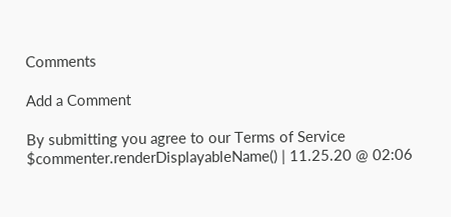Comments

Add a Comment

By submitting you agree to our Terms of Service
$commenter.renderDisplayableName() | 11.25.20 @ 02:06